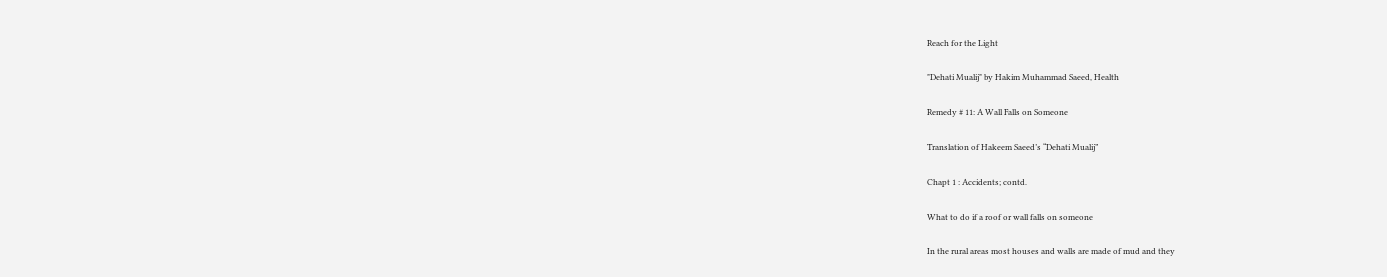Reach for the Light

"Dehati Mualij" by Hakim Muhammad Saeed, Health

Remedy # 11: A Wall Falls on Someone

Translation of Hakeem Saeed’s “Dehati Mualij”

Chapt 1 : Accidents; contd.

What to do if a roof or wall falls on someone

In the rural areas most houses and walls are made of mud and they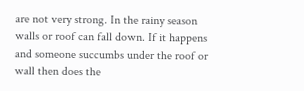are not very strong. In the rainy season walls or roof can fall down. If it happens and someone succumbs under the roof or wall then does the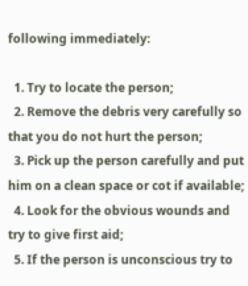following immediately:

  1. Try to locate the person;
  2. Remove the debris very carefully so that you do not hurt the person;
  3. Pick up the person carefully and put him on a clean space or cot if available;
  4. Look for the obvious wounds and try to give first aid;
  5. If the person is unconscious try to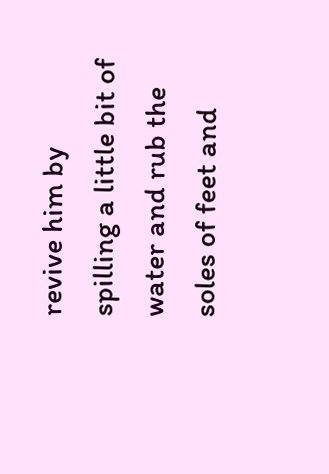revive him by spilling a little bit of water and rub the soles of feet and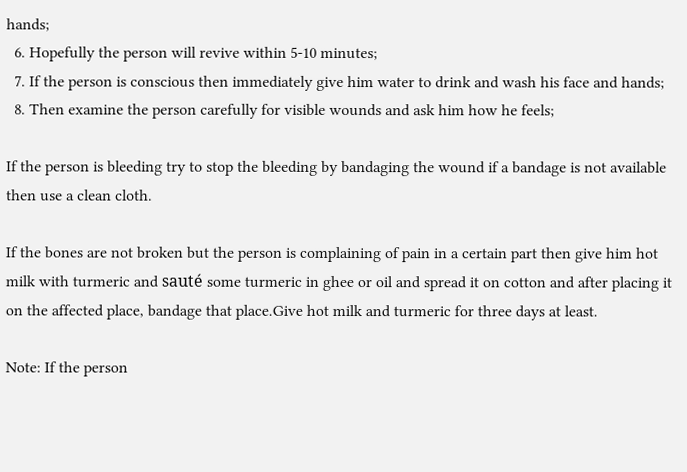hands;
  6. Hopefully the person will revive within 5-10 minutes;
  7. If the person is conscious then immediately give him water to drink and wash his face and hands;
  8. Then examine the person carefully for visible wounds and ask him how he feels;

If the person is bleeding try to stop the bleeding by bandaging the wound if a bandage is not available then use a clean cloth.

If the bones are not broken but the person is complaining of pain in a certain part then give him hot milk with turmeric and sauté some turmeric in ghee or oil and spread it on cotton and after placing it on the affected place, bandage that place.Give hot milk and turmeric for three days at least.

Note: If the person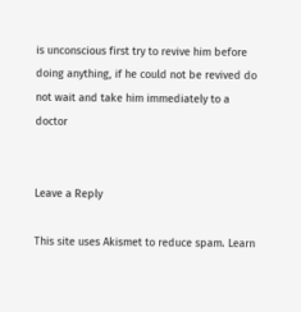is unconscious first try to revive him before doing anything, if he could not be revived do not wait and take him immediately to a doctor


Leave a Reply

This site uses Akismet to reduce spam. Learn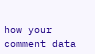how your comment data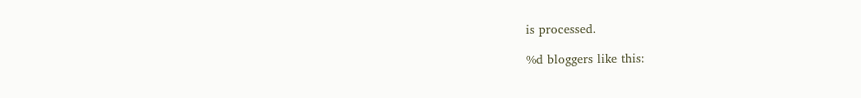is processed.

%d bloggers like this: